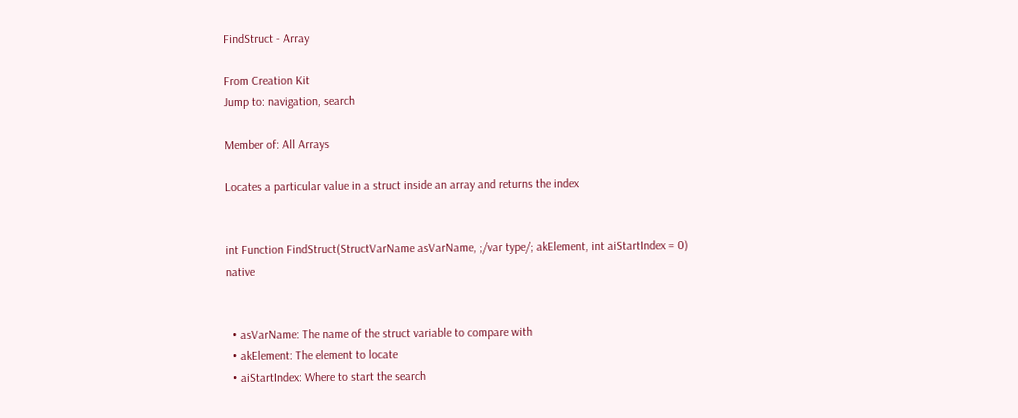FindStruct - Array

From Creation Kit
Jump to: navigation, search

Member of: All Arrays

Locates a particular value in a struct inside an array and returns the index


int Function FindStruct(StructVarName asVarName, ;/var type/; akElement, int aiStartIndex = 0) native


  • asVarName: The name of the struct variable to compare with
  • akElement: The element to locate
  • aiStartIndex: Where to start the search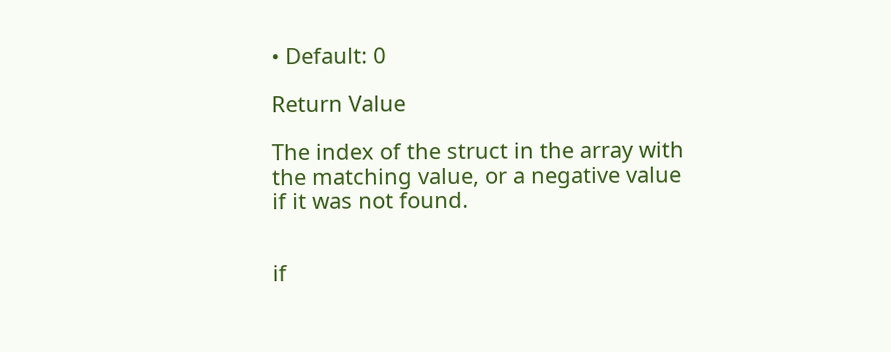• Default: 0

Return Value

The index of the struct in the array with the matching value, or a negative value if it was not found.


if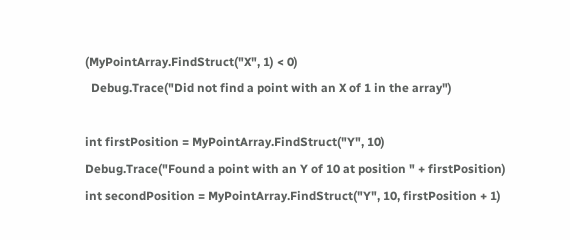(MyPointArray.FindStruct("X", 1) < 0)
  Debug.Trace("Did not find a point with an X of 1 in the array")

int firstPosition = MyPointArray.FindStruct("Y", 10)
Debug.Trace("Found a point with an Y of 10 at position " + firstPosition)
int secondPosition = MyPointArray.FindStruct("Y", 10, firstPosition + 1)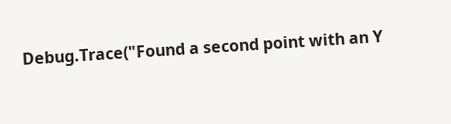Debug.Trace("Found a second point with an Y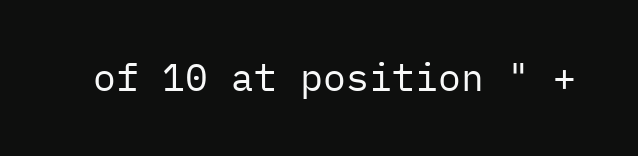of 10 at position " +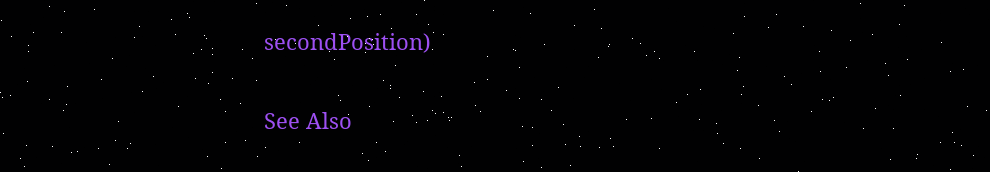secondPosition)

See Also